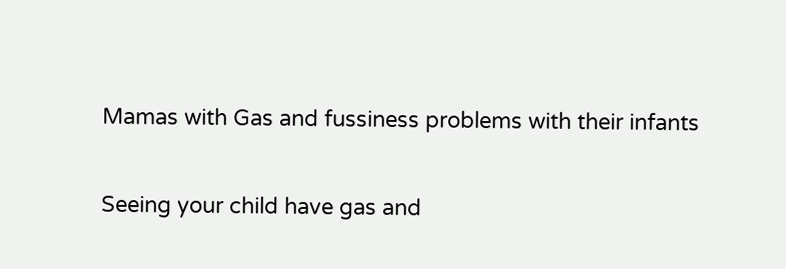Mamas with Gas and fussiness problems with their infants

Seeing your child have gas and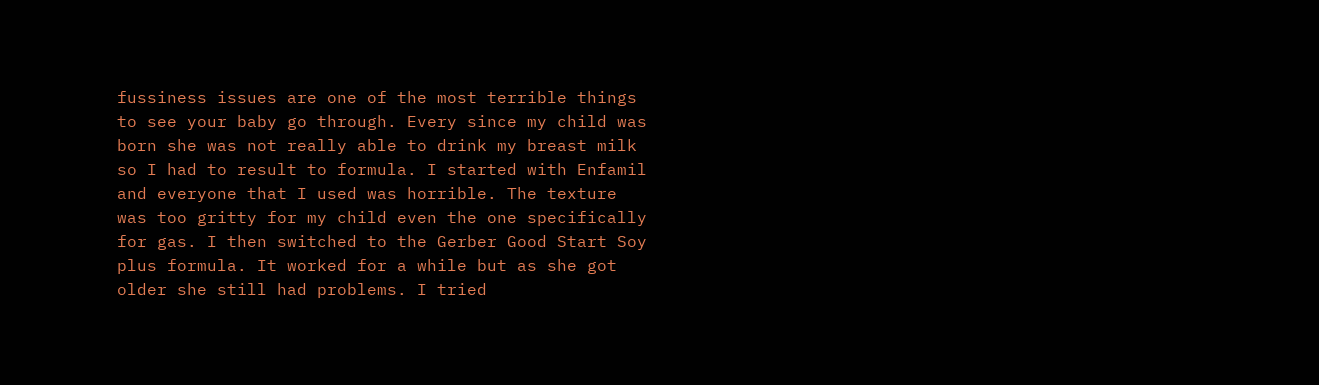fussiness issues are one of the most terrible things to see your baby go through. Every since my child was born she was not really able to drink my breast milk so I had to result to formula. I started with Enfamil and everyone that I used was horrible. The texture was too gritty for my child even the one specifically for gas. I then switched to the Gerber Good Start Soy plus formula. It worked for a while but as she got older she still had problems. I tried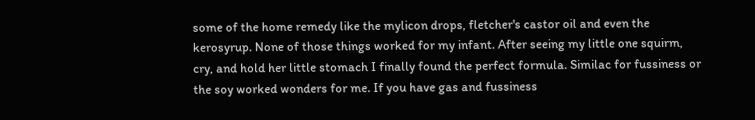some of the home remedy like the mylicon drops, fletcher's castor oil and even the kerosyrup. None of those things worked for my infant. After seeing my little one squirm, cry, and hold her little stomach I finally found the perfect formula. Similac for fussiness or the soy worked wonders for me. If you have gas and fussiness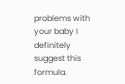problems with your baby I definitely suggest this formula.